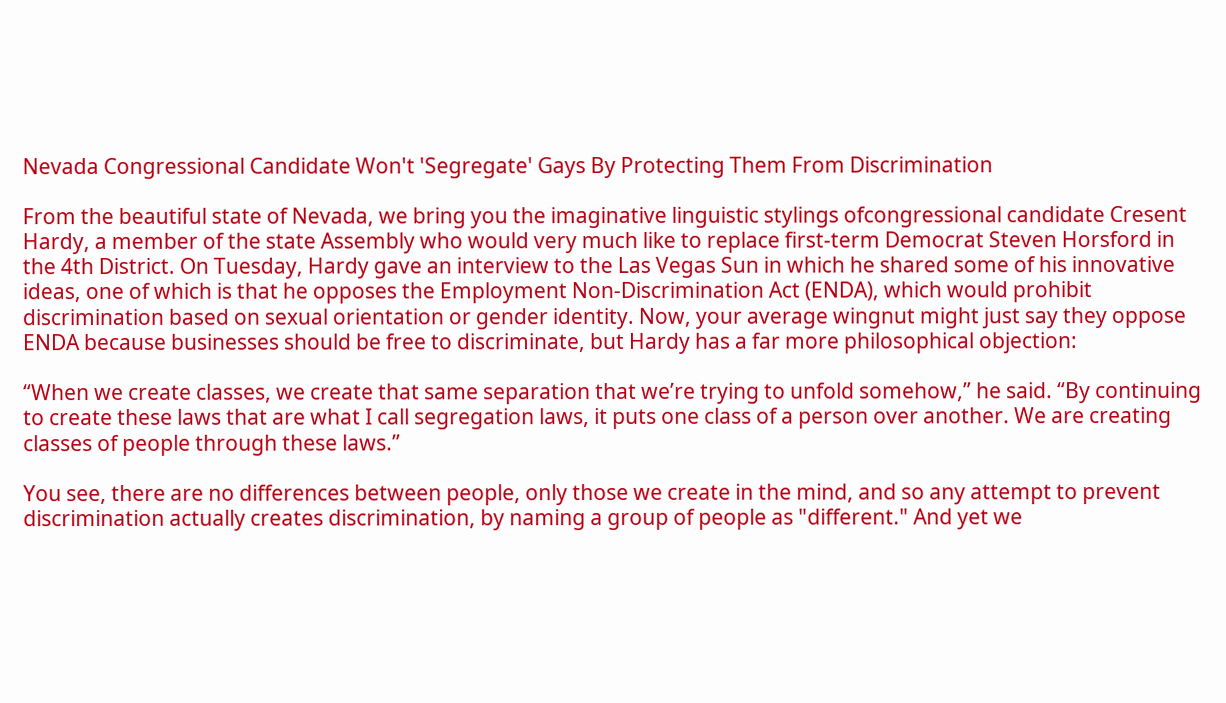Nevada Congressional Candidate Won't 'Segregate' Gays By Protecting Them From Discrimination

From the beautiful state of Nevada, we bring you the imaginative linguistic stylings ofcongressional candidate Cresent Hardy, a member of the state Assembly who would very much like to replace first-term Democrat Steven Horsford in the 4th District. On Tuesday, Hardy gave an interview to the Las Vegas Sun in which he shared some of his innovative ideas, one of which is that he opposes the Employment Non-Discrimination Act (ENDA), which would prohibit discrimination based on sexual orientation or gender identity. Now, your average wingnut might just say they oppose ENDA because businesses should be free to discriminate, but Hardy has a far more philosophical objection:

“When we create classes, we create that same separation that we’re trying to unfold somehow,” he said. “By continuing to create these laws that are what I call segregation laws, it puts one class of a person over another. We are creating classes of people through these laws.”

You see, there are no differences between people, only those we create in the mind, and so any attempt to prevent discrimination actually creates discrimination, by naming a group of people as "different." And yet we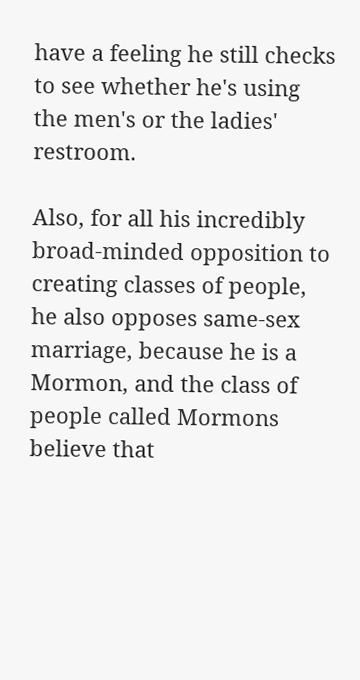have a feeling he still checks to see whether he's using the men's or the ladies' restroom.

Also, for all his incredibly broad-minded opposition to creating classes of people, he also opposes same-sex marriage, because he is a Mormon, and the class of people called Mormons believe that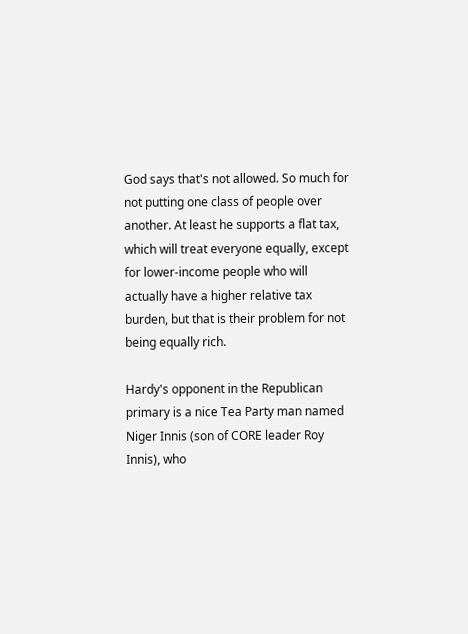God says that's not allowed. So much for not putting one class of people over another. At least he supports a flat tax, which will treat everyone equally, except for lower-income people who will actually have a higher relative tax burden, but that is their problem for not being equally rich.

Hardy's opponent in the Republican primary is a nice Tea Party man named Niger Innis (son of CORE leader Roy Innis), who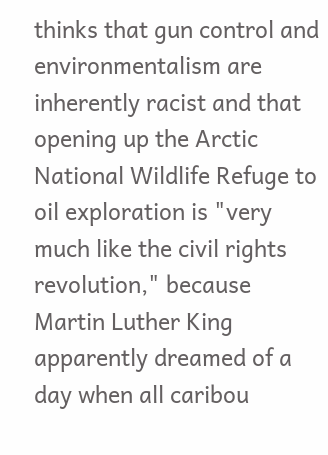thinks that gun control and environmentalism are inherently racist and that opening up the Arctic National Wildlife Refuge to oil exploration is "very much like the civil rights revolution," because Martin Luther King apparently dreamed of a day when all caribou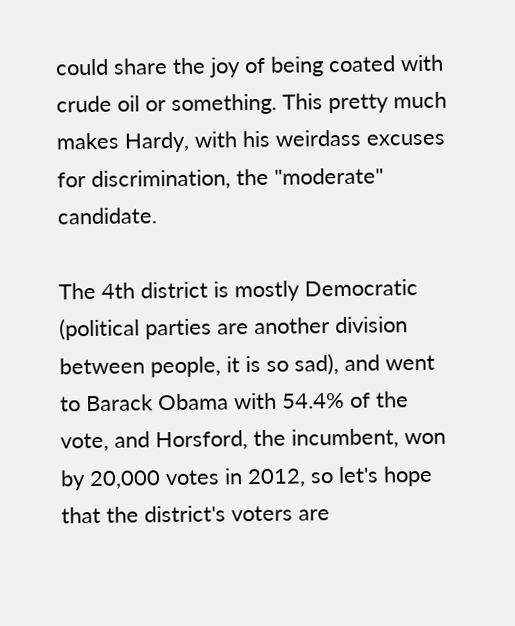could share the joy of being coated with crude oil or something. This pretty much makes Hardy, with his weirdass excuses for discrimination, the "moderate" candidate.

The 4th district is mostly Democratic (political parties are another division between people, it is so sad), and went to Barack Obama with 54.4% of the vote, and Horsford, the incumbent, won by 20,000 votes in 2012, so let's hope that the district's voters are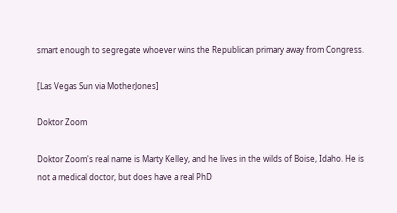smart enough to segregate whoever wins the Republican primary away from Congress.

[Las Vegas Sun via MotherJones]

Doktor Zoom

Doktor Zoom's real name is Marty Kelley, and he lives in the wilds of Boise, Idaho. He is not a medical doctor, but does have a real PhD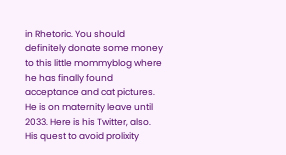in Rhetoric. You should definitely donate some money to this little mommyblog where he has finally found acceptance and cat pictures. He is on maternity leave until 2033. Here is his Twitter, also. His quest to avoid prolixity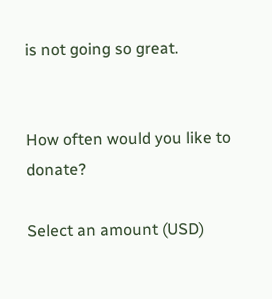is not going so great.


How often would you like to donate?

Select an amount (USD)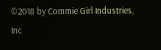©2018 by Commie Girl Industries, Inc